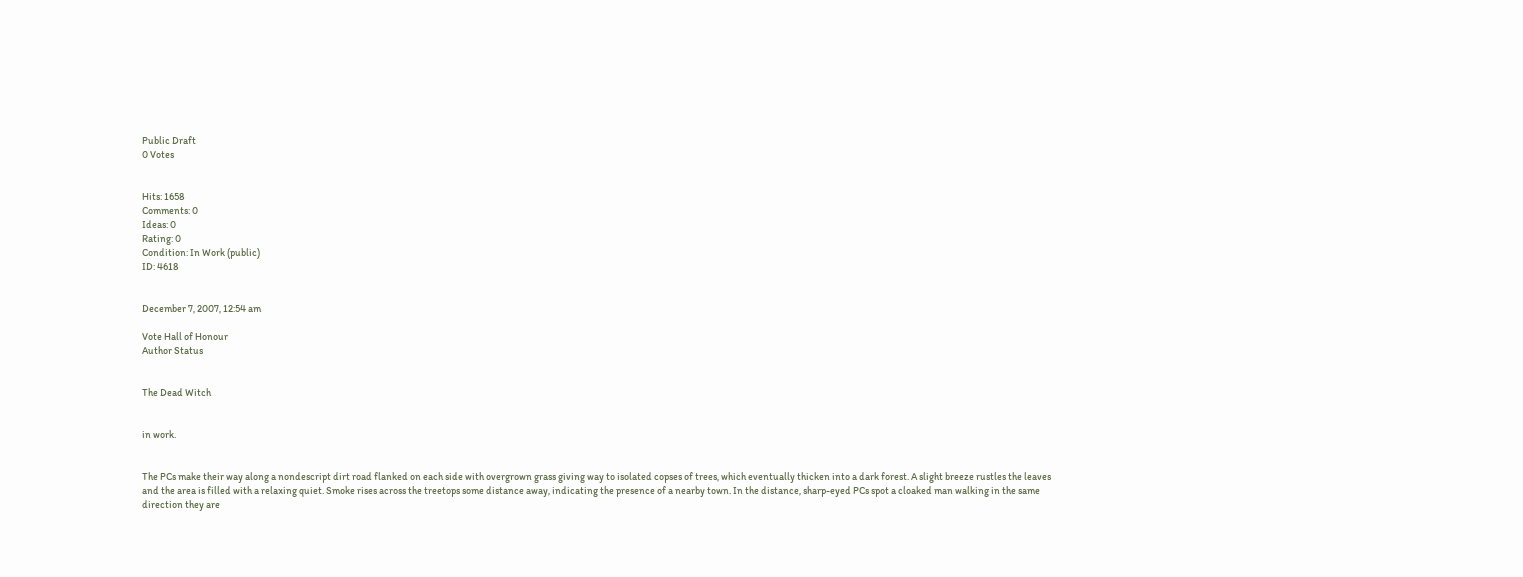Public Draft
0 Votes


Hits: 1658
Comments: 0
Ideas: 0
Rating: 0
Condition: In Work (public)
ID: 4618


December 7, 2007, 12:54 am

Vote Hall of Honour
Author Status


The Dead Witch


in work.


The PCs make their way along a nondescript dirt road flanked on each side with overgrown grass giving way to isolated copses of trees, which eventually thicken into a dark forest. A slight breeze rustles the leaves and the area is filled with a relaxing quiet. Smoke rises across the treetops some distance away, indicating the presence of a nearby town. In the distance, sharp-eyed PCs spot a cloaked man walking in the same direction they are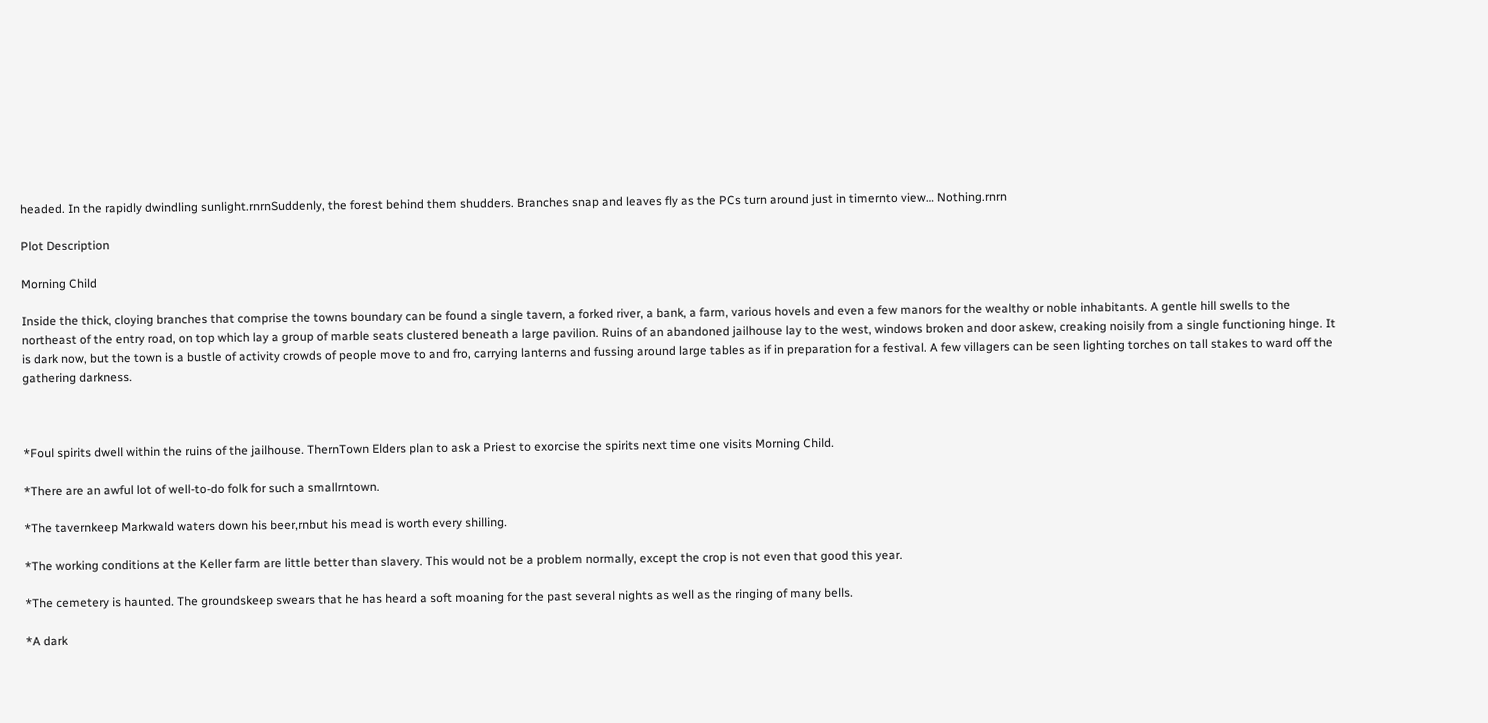headed. In the rapidly dwindling sunlight.rnrnSuddenly, the forest behind them shudders. Branches snap and leaves fly as the PCs turn around just in timernto view… Nothing.rnrn

Plot Description

Morning Child

Inside the thick, cloying branches that comprise the towns boundary can be found a single tavern, a forked river, a bank, a farm, various hovels and even a few manors for the wealthy or noble inhabitants. A gentle hill swells to the northeast of the entry road, on top which lay a group of marble seats clustered beneath a large pavilion. Ruins of an abandoned jailhouse lay to the west, windows broken and door askew, creaking noisily from a single functioning hinge. It is dark now, but the town is a bustle of activity crowds of people move to and fro, carrying lanterns and fussing around large tables as if in preparation for a festival. A few villagers can be seen lighting torches on tall stakes to ward off the gathering darkness.



*Foul spirits dwell within the ruins of the jailhouse. ThernTown Elders plan to ask a Priest to exorcise the spirits next time one visits Morning Child.

*There are an awful lot of well-to-do folk for such a smallrntown.

*The tavernkeep Markwald waters down his beer,rnbut his mead is worth every shilling.

*The working conditions at the Keller farm are little better than slavery. This would not be a problem normally, except the crop is not even that good this year.

*The cemetery is haunted. The groundskeep swears that he has heard a soft moaning for the past several nights as well as the ringing of many bells.

*A dark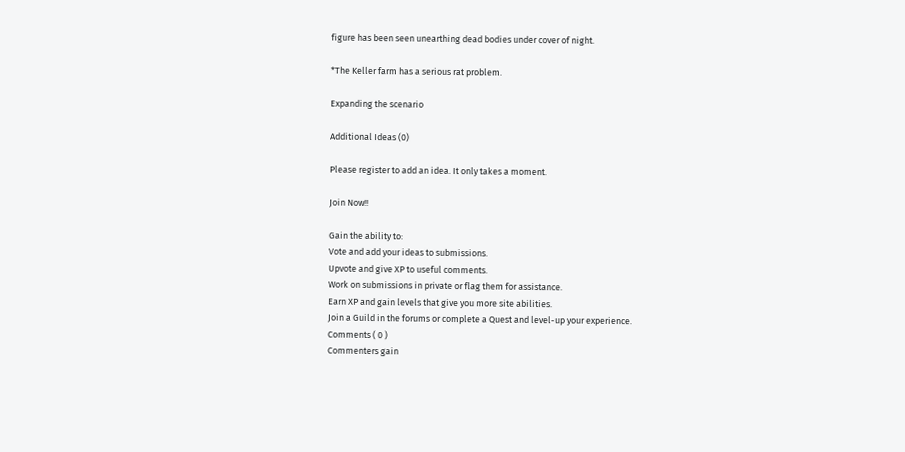figure has been seen unearthing dead bodies under cover of night.

*The Keller farm has a serious rat problem.

Expanding the scenario

Additional Ideas (0)

Please register to add an idea. It only takes a moment.

Join Now!!

Gain the ability to:
Vote and add your ideas to submissions.
Upvote and give XP to useful comments.
Work on submissions in private or flag them for assistance.
Earn XP and gain levels that give you more site abilities.
Join a Guild in the forums or complete a Quest and level-up your experience.
Comments ( 0 )
Commenters gain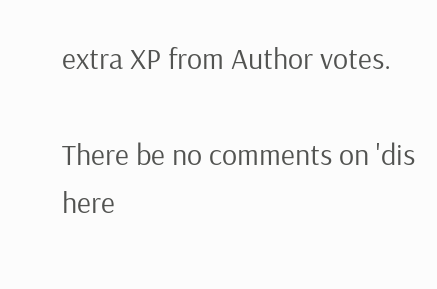extra XP from Author votes.

There be no comments on 'dis here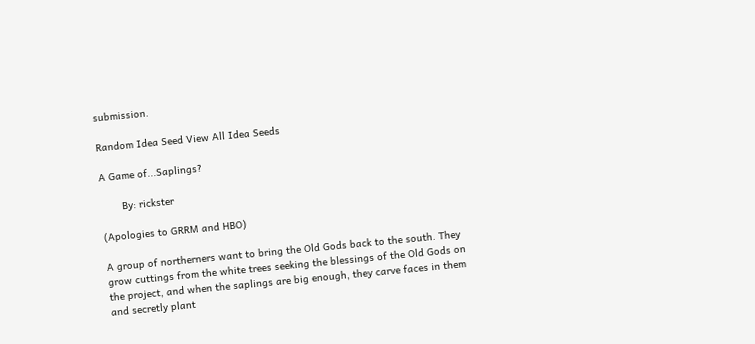submission.

Random Idea Seed View All Idea Seeds

A Game of...Saplings?

       By: rickster

(Apologies to GRRM and HBO)

A group of northerners want to bring the Old Gods back to the south. They grow cuttings from the white trees seeking the blessings of the Old Gods on the project, and when the saplings are big enough, they carve faces in them and secretly plant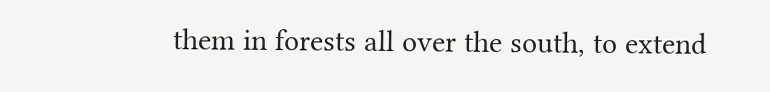them in forests all over the south, to extend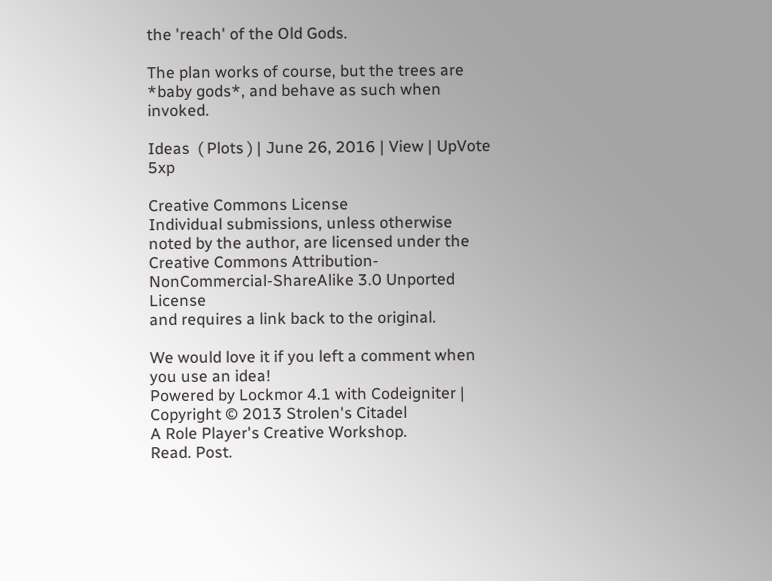the 'reach' of the Old Gods.

The plan works of course, but the trees are *baby gods*, and behave as such when invoked.

Ideas  ( Plots ) | June 26, 2016 | View | UpVote 5xp

Creative Commons License
Individual submissions, unless otherwise noted by the author, are licensed under the
Creative Commons Attribution-NonCommercial-ShareAlike 3.0 Unported License
and requires a link back to the original.

We would love it if you left a comment when you use an idea!
Powered by Lockmor 4.1 with Codeigniter | Copyright © 2013 Strolen's Citadel
A Role Player's Creative Workshop.
Read. Post.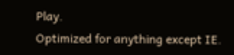Play.
Optimized for anything except IE.